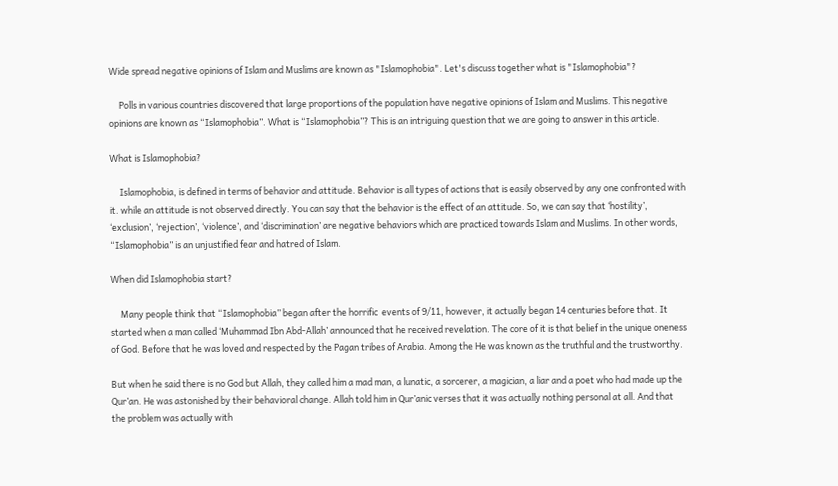Wide spread negative opinions of Islam and Muslims are known as "Islamophobia". Let's discuss together what is "Islamophobia"?

     Polls in various countries discovered that large proportions of the population have negative opinions of Islam and Muslims. This negative opinions are known as “Islamophobia”. What is “Islamophobia”? This is an intriguing question that we are going to answer in this article.

What is Islamophobia?

     Islamophobia, is defined in terms of behavior and attitude. Behavior is all types of actions that is easily observed by any one confronted with it. while an attitude is not observed directly. You can say that the behavior is the effect of an attitude. So, we can say that ‘hostility’, ‘exclusion’, ‘rejection’, ‘violence’, and ‘discrimination’ are negative behaviors which are practiced towards Islam and Muslims. In other words, “Islamophobia” is an unjustified fear and hatred of Islam.

When did Islamophobia start?

     Many people think that “Islamophobia” began after the horrific  events of 9/11, however, it actually began 14 centuries before that. It started when a man called ‘Muhammad Ibn Abd-Allah’ announced that he received revelation. The core of it is that belief in the unique oneness of God. Before that he was loved and respected by the Pagan tribes of Arabia. Among the He was known as the truthful and the trustworthy.

But when he said there is no God but Allah, they called him a mad man, a lunatic, a sorcerer, a magician, a liar and a poet who had made up the Qur’an. He was astonished by their behavioral change. Allah told him in Qur’anic verses that it was actually nothing personal at all. And that the problem was actually with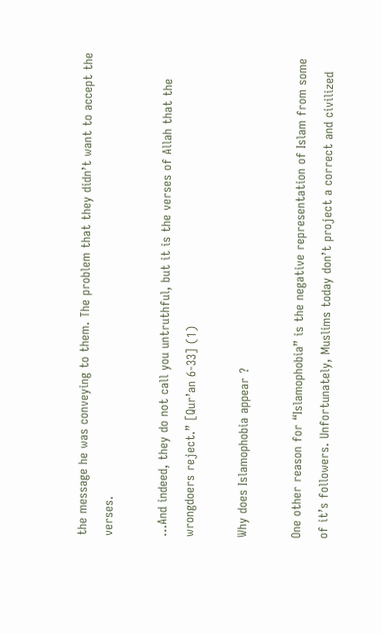the message he was conveying to them. The problem that they didn’t want to accept the verses.

…And indeed, they do not call you untruthful, but it is the verses of Allah that the wrongdoers reject.” [Qur’an 6-33] (1)

Why does Islamophobia appear ?

One other reason for “Islamophobia” is the negative representation of Islam from some of it’s followers. Unfortunately, Muslims today don’t project a correct and civilized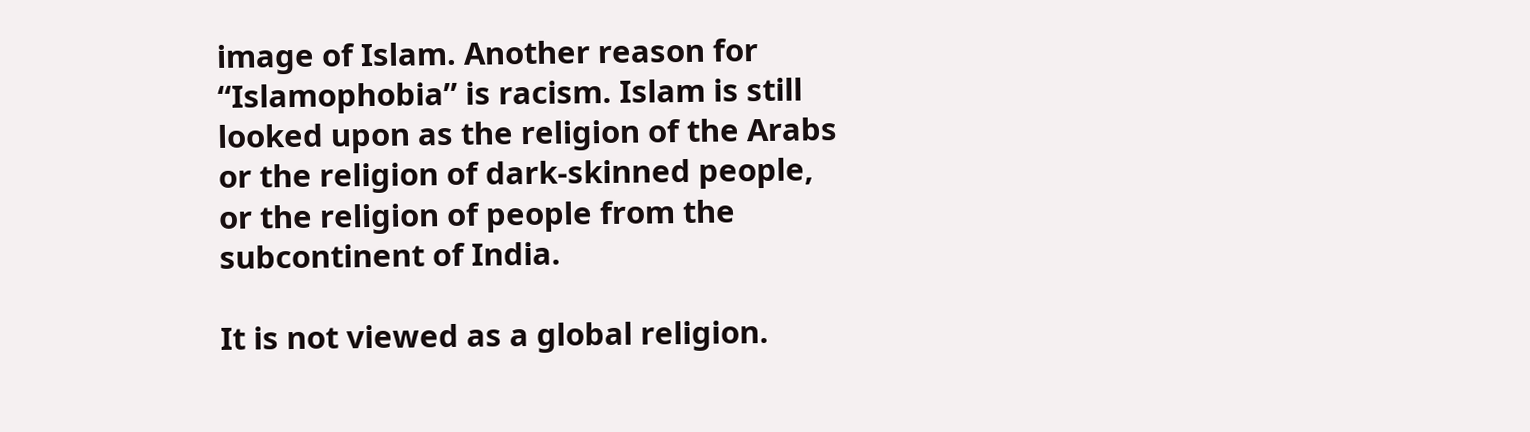image of Islam. Another reason for “Islamophobia” is racism. Islam is still looked upon as the religion of the Arabs or the religion of dark-skinned people, or the religion of people from the subcontinent of India.

It is not viewed as a global religion.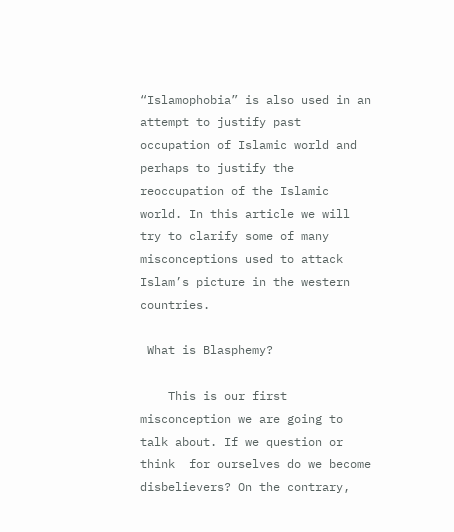“Islamophobia” is also used in an attempt to justify past occupation of Islamic world and perhaps to justify the reoccupation of the Islamic world. In this article we will try to clarify some of many misconceptions used to attack Islam’s picture in the western countries.

 What is Blasphemy?

    This is our first misconception we are going to talk about. If we question or think  for ourselves do we become disbelievers? On the contrary,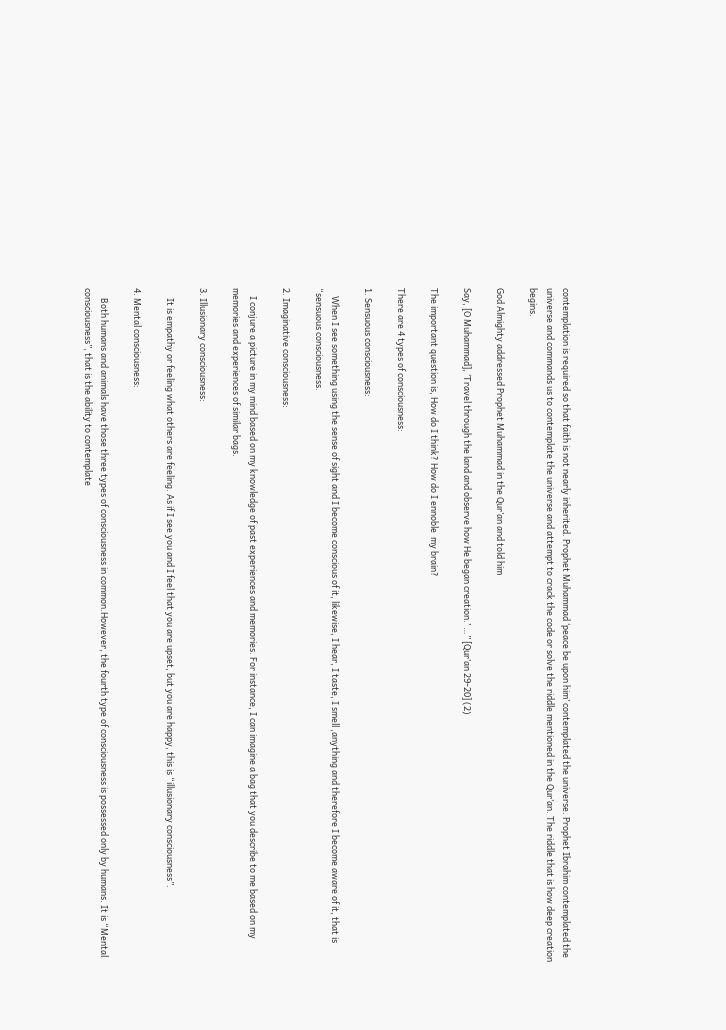contemplation is required so that faith is not nearly inherited. Prophet Muhammad ‘peace be upon him’ contemplated the universe. Prophet Ibrahim contemplated the universe and commands us to contemplate the universe and attempt to crack the code or solve the riddle mentioned in the Qur’an. The riddle that is how deep creation begins.

God Almighty addressed Prophet Muhammad in the Qur’an and told him

Say, [O Muhammad], ‘Travel through the land and observe how He began creation.’ …” [Qur’an 29-20] (2)

The important question is, How do I think? How do I ennoble  my brain?

There are 4 types of consciousness:

1. Sensuous consciousness:

    When I see something using the sense of sight and I become conscious of it, likewise, I hear, I taste, I smell ,anything and therefore I become aware of it, that is  “sensuous consciousness.

2. Imaginative consciousness:

    I conjure a picture in my mind based on my knowledge of past experiences and memories. For instance, I can imagine a bag that you describe to me based on my memories and experiences of similar bags.

3. Illusionary consciousness:

     It is empathy or feeling what others are feeling. As if I see you and I feel that you are upset, but you are happy, this is “illusionary consciousness”.

4. Mental consciousness:

     Both humans and animals have those three types of consciousness in common.However, the fourth type of consciousness is possessed only by humans. It is “Mental consciousness”, that is the ability to contemplate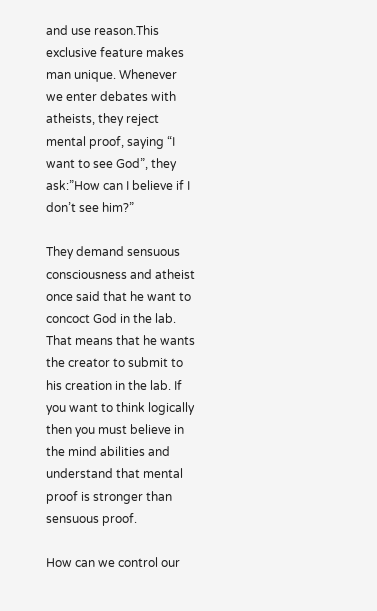and use reason.This exclusive feature makes man unique. Whenever we enter debates with atheists, they reject mental proof, saying “I want to see God”, they ask:”How can I believe if I don’t see him?”

They demand sensuous consciousness and atheist once said that he want to concoct God in the lab. That means that he wants the creator to submit to his creation in the lab. If you want to think logically then you must believe in the mind abilities and understand that mental proof is stronger than sensuous proof.

How can we control our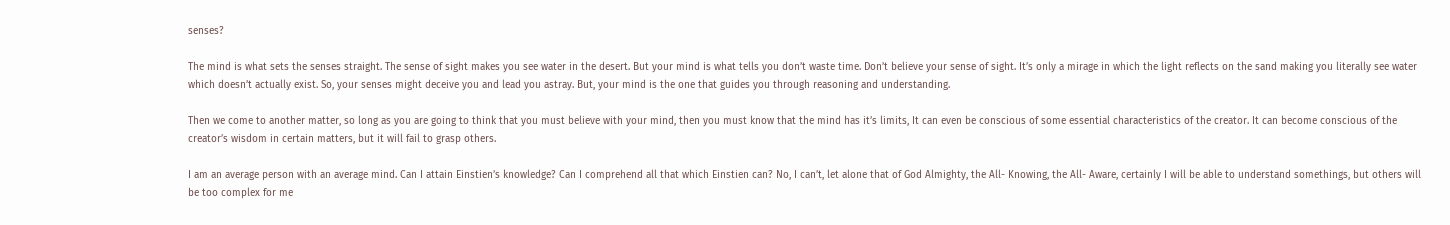senses?

The mind is what sets the senses straight. The sense of sight makes you see water in the desert. But your mind is what tells you don’t waste time. Don’t believe your sense of sight. It’s only a mirage in which the light reflects on the sand making you literally see water which doesn’t actually exist. So, your senses might deceive you and lead you astray. But, your mind is the one that guides you through reasoning and understanding.

Then we come to another matter, so long as you are going to think that you must believe with your mind, then you must know that the mind has it’s limits, It can even be conscious of some essential characteristics of the creator. It can become conscious of the creator’s wisdom in certain matters, but it will fail to grasp others.

I am an average person with an average mind. Can I attain Einstien’s knowledge? Can I comprehend all that which Einstien can? No, I can’t, let alone that of God Almighty, the All- Knowing, the All- Aware, certainly I will be able to understand somethings, but others will be too complex for me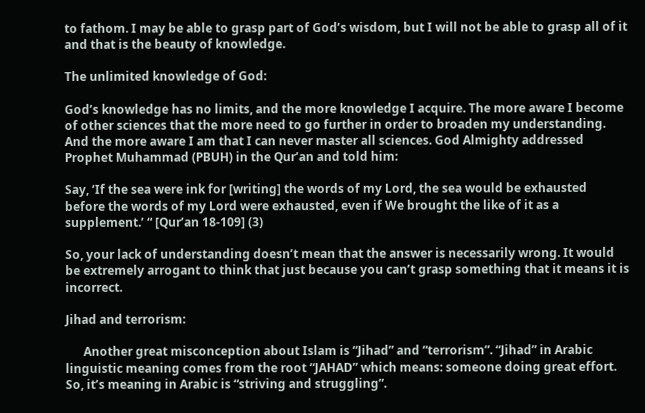to fathom. I may be able to grasp part of God’s wisdom, but I will not be able to grasp all of it and that is the beauty of knowledge.

The unlimited knowledge of God:

God’s knowledge has no limits, and the more knowledge I acquire. The more aware I become of other sciences that the more need to go further in order to broaden my understanding. And the more aware I am that I can never master all sciences. God Almighty addressed Prophet Muhammad (PBUH) in the Qur’an and told him:

Say, ‘If the sea were ink for [writing] the words of my Lord, the sea would be exhausted before the words of my Lord were exhausted, even if We brought the like of it as a supplement.’ “ [Qur’an 18-109] (3)

So, your lack of understanding doesn’t mean that the answer is necessarily wrong. It would be extremely arrogant to think that just because you can’t grasp something that it means it is incorrect.

Jihad and terrorism:

      Another great misconception about Islam is “Jihad” and “terrorism”. “Jihad” in Arabic linguistic meaning comes from the root “JAHAD” which means: someone doing great effort. So, it’s meaning in Arabic is “striving and struggling”.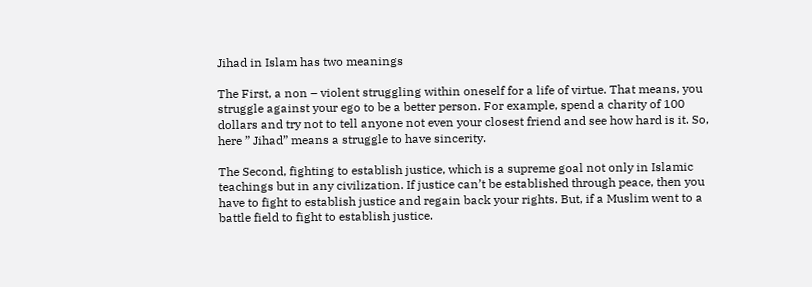Jihad in Islam has two meanings

The First, a non – violent struggling within oneself for a life of virtue. That means, you struggle against your ego to be a better person. For example, spend a charity of 100 dollars and try not to tell anyone not even your closest friend and see how hard is it. So, here ” Jihad” means a struggle to have sincerity.

The Second, fighting to establish justice, which is a supreme goal not only in Islamic teachings but in any civilization. If justice can’t be established through peace, then you have to fight to establish justice and regain back your rights. But, if a Muslim went to a battle field to fight to establish justice.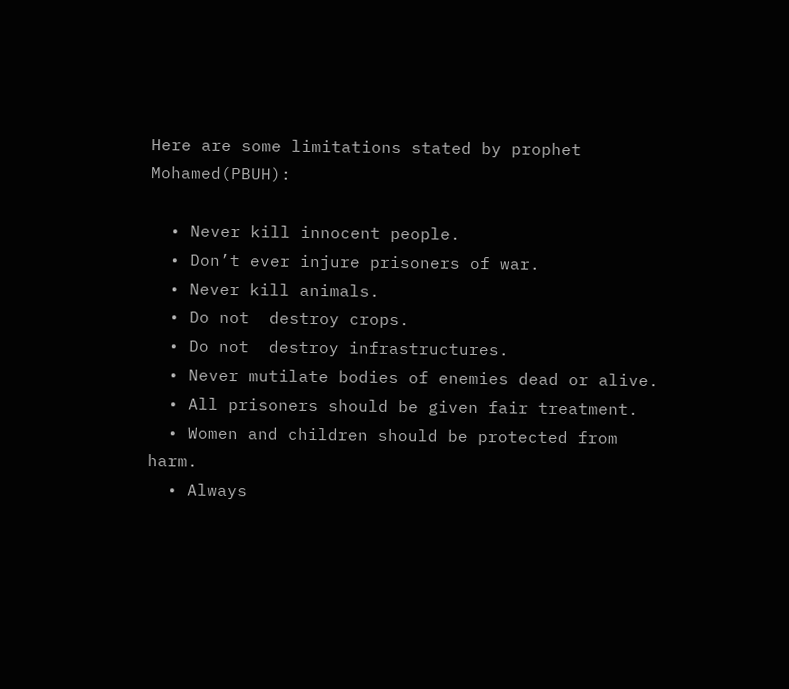Here are some limitations stated by prophet Mohamed(PBUH):

  • Never kill innocent people.
  • Don’t ever injure prisoners of war.
  • Never kill animals.
  • Do not  destroy crops.
  • Do not  destroy infrastructures.
  • Never mutilate bodies of enemies dead or alive.
  • All prisoners should be given fair treatment.
  • Women and children should be protected from harm.
  • Always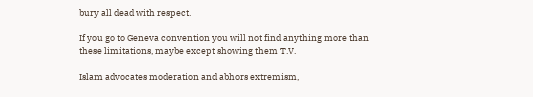bury all dead with respect.

If you go to Geneva convention you will not find anything more than these limitations, maybe except showing them T.V.

Islam advocates moderation and abhors extremism,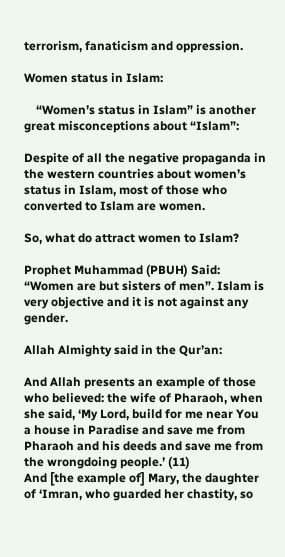terrorism, fanaticism and oppression.

Women status in Islam:

    “Women’s status in Islam” is another great misconceptions about “Islam”:

Despite of all the negative propaganda in the western countries about women’s status in Islam, most of those who converted to Islam are women.

So, what do attract women to Islam?

Prophet Muhammad (PBUH) Said: “Women are but sisters of men”. Islam is very objective and it is not against any gender.

Allah Almighty said in the Qur’an:

And Allah presents an example of those who believed: the wife of Pharaoh, when she said, ‘My Lord, build for me near You a house in Paradise and save me from Pharaoh and his deeds and save me from the wrongdoing people.’ (11)
And [the example of] Mary, the daughter of ‘Imran, who guarded her chastity, so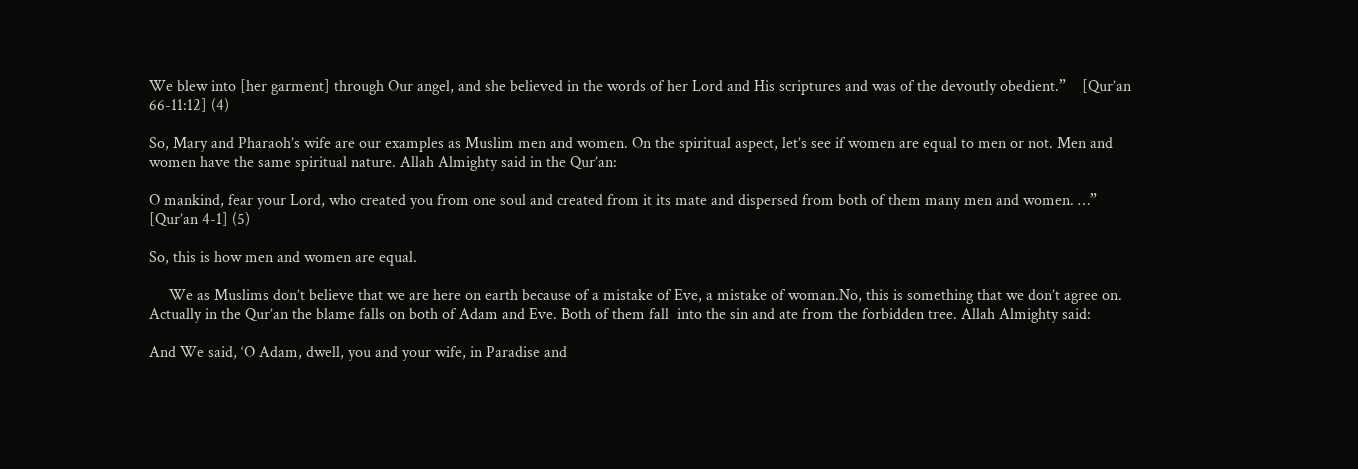We blew into [her garment] through Our angel, and she believed in the words of her Lord and His scriptures and was of the devoutly obedient.”    [Qur’an 66-11:12] (4)

So, Mary and Pharaoh’s wife are our examples as Muslim men and women. On the spiritual aspect, let’s see if women are equal to men or not. Men and women have the same spiritual nature. Allah Almighty said in the Qur’an:

O mankind, fear your Lord, who created you from one soul and created from it its mate and dispersed from both of them many men and women. …”   [Qur’an 4-1] (5)

So, this is how men and women are equal.

     We as Muslims don’t believe that we are here on earth because of a mistake of Eve, a mistake of woman.No, this is something that we don’t agree on. Actually in the Qur’an the blame falls on both of Adam and Eve. Both of them fall  into the sin and ate from the forbidden tree. Allah Almighty said:

And We said, ‘O Adam, dwell, you and your wife, in Paradise and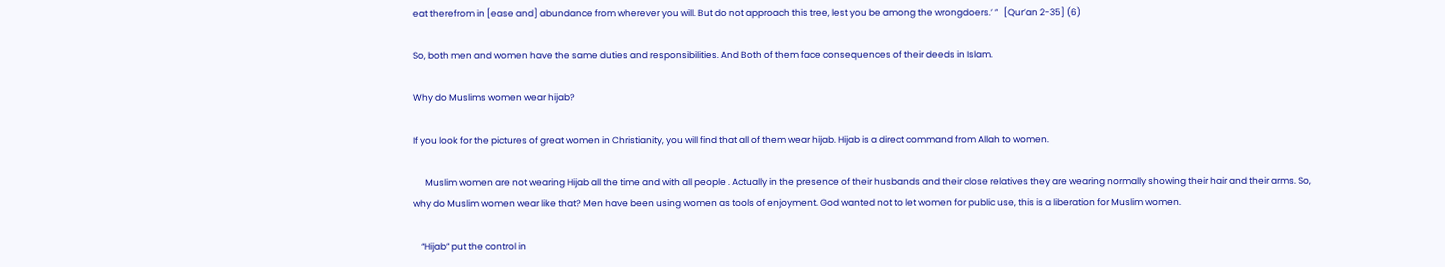eat therefrom in [ease and] abundance from wherever you will. But do not approach this tree, lest you be among the wrongdoers.’ ”   [Qur’an 2-35] (6)

So, both men and women have the same duties and responsibilities. And Both of them face consequences of their deeds in Islam.

Why do Muslims women wear hijab?

If you look for the pictures of great women in Christianity, you will find that all of them wear hijab. Hijab is a direct command from Allah to women.

      Muslim women are not wearing Hijab all the time and with all people . Actually in the presence of their husbands and their close relatives they are wearing normally showing their hair and their arms. So, why do Muslim women wear like that? Men have been using women as tools of enjoyment. God wanted not to let women for public use, this is a liberation for Muslim women.

    “Hijab” put the control in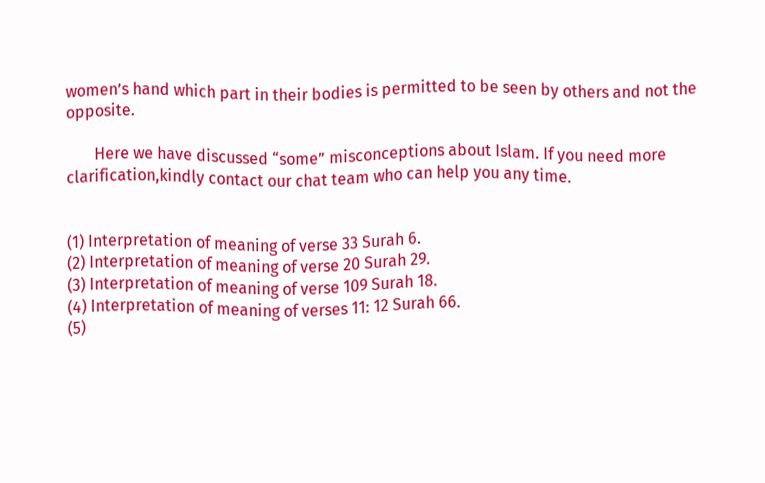women’s hand which part in their bodies is permitted to be seen by others and not the opposite.

       Here we have discussed “some” misconceptions about Islam. If you need more clarification,kindly contact our chat team who can help you any time.


(1) Interpretation of meaning of verse 33 Surah 6.
(2) Interpretation of meaning of verse 20 Surah 29.
(3) Interpretation of meaning of verse 109 Surah 18.
(4) Interpretation of meaning of verses 11: 12 Surah 66.
(5)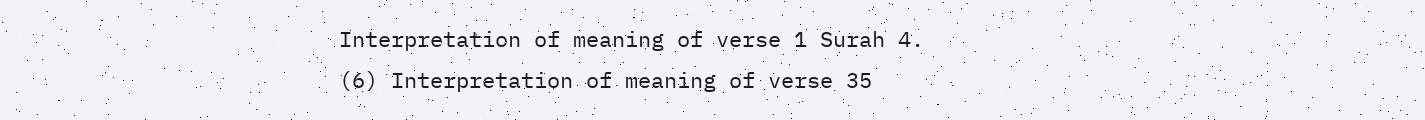Interpretation of meaning of verse 1 Surah 4.
(6) Interpretation of meaning of verse 35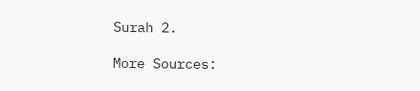Surah 2.

More Sources: